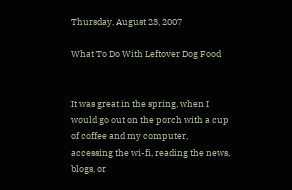Thursday, August 23, 2007

What To Do With Leftover Dog Food


It was great in the spring, when I would go out on the porch with a cup of coffee and my computer, accessing the wi-fi, reading the news, blogs, or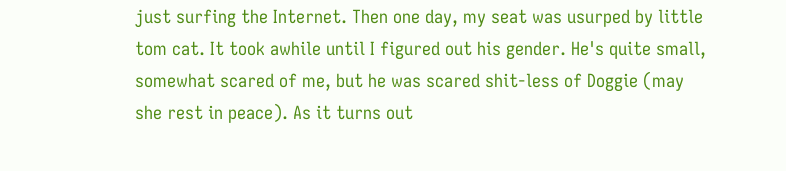just surfing the Internet. Then one day, my seat was usurped by little tom cat. It took awhile until I figured out his gender. He's quite small, somewhat scared of me, but he was scared shit-less of Doggie (may she rest in peace). As it turns out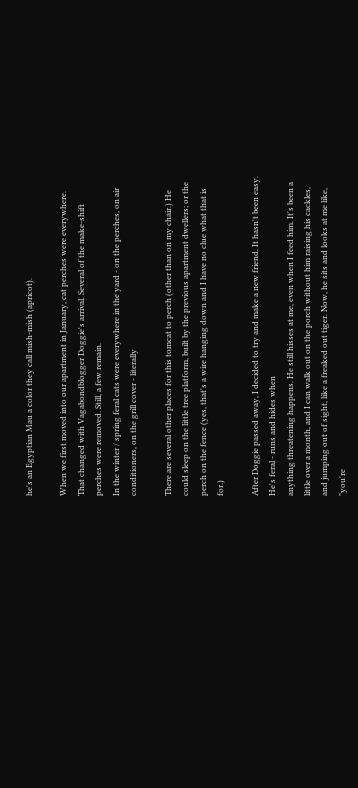he's an Egyptian Mau a color they call mish-mish (apricot).

When we first moved into our apartment in January, cat perches were everywhere. That changed with Vagabondblogger Doggie's arrival. Several of the make-shift perches were removed. Still, a few remain.
In the winter / spring feral cats were everywhere in the yard - on the perches, on air conditioners, on the grill cover - literally

There are several other places for this tomcat to perch (other than on my chair.) He could sleep on the little tree platform, built by the previous apartment dwellers; or the perch on the fence (yes, that's a wire hanging down and I have no clue what that is for.)

After Doggie passed away, I decided to try and make a new friend. It hasn't been easy. He's feral - runs and hides when
anything threatening happens. He still hisses at me, even when I feed him. It's been a little over a month, and I can walk out on the porch without him raising his cackles, and jumping out of sight, like a freaked out tiger. Now, he sits and looks at me like, "you're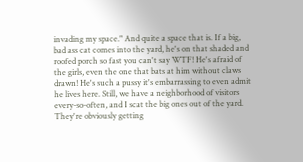invading my space." And quite a space that is. If a big, bad ass cat comes into the yard, he's on that shaded and roofed porch so fast you can't say WTF! He's afraid of the girls, even the one that bats at him without claws drawn! He's such a pussy it's embarrassing to even admit he lives here. Still, we have a neighborhood of visitors every-so-often, and I scat the big ones out of the yard. They're obviously getting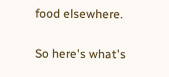food elsewhere.

So here's what's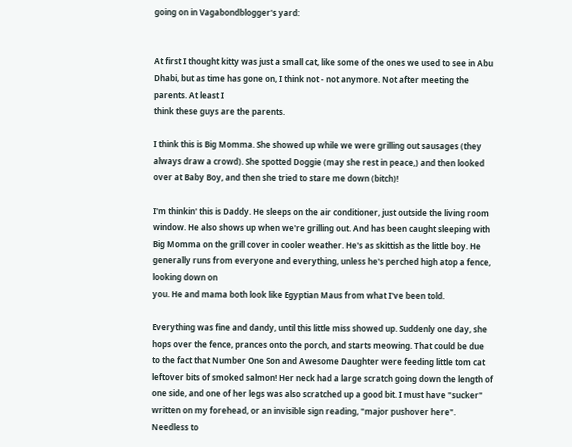going on in Vagabondblogger's yard:


At first I thought kitty was just a small cat, like some of the ones we used to see in Abu Dhabi, but as time has gone on, I think not - not anymore. Not after meeting the parents. At least I
think these guys are the parents.

I think this is Big Momma. She showed up while we were grilling out sausages (they always draw a crowd). She spotted Doggie (may she rest in peace,) and then looked over at Baby Boy, and then she tried to stare me down (bitch)!

I'm thinkin' this is Daddy. He sleeps on the air conditioner, just outside the living room window. He also shows up when we're grilling out. And has been caught sleeping with Big Momma on the grill cover in cooler weather. He's as skittish as the little boy. He generally runs from everyone and everything, unless he's perched high atop a fence, looking down on
you. He and mama both look like Egyptian Maus from what I've been told.

Everything was fine and dandy, until this little miss showed up. Suddenly one day, she hops over the fence, prances onto the porch, and starts meowing. That could be due to the fact that Number One Son and Awesome Daughter were feeding little tom cat leftover bits of smoked salmon! Her neck had a large scratch going down the length of one side, and one of her legs was also scratched up a good bit. I must have "sucker" written on my forehead, or an invisible sign reading, "major pushover here". Needless to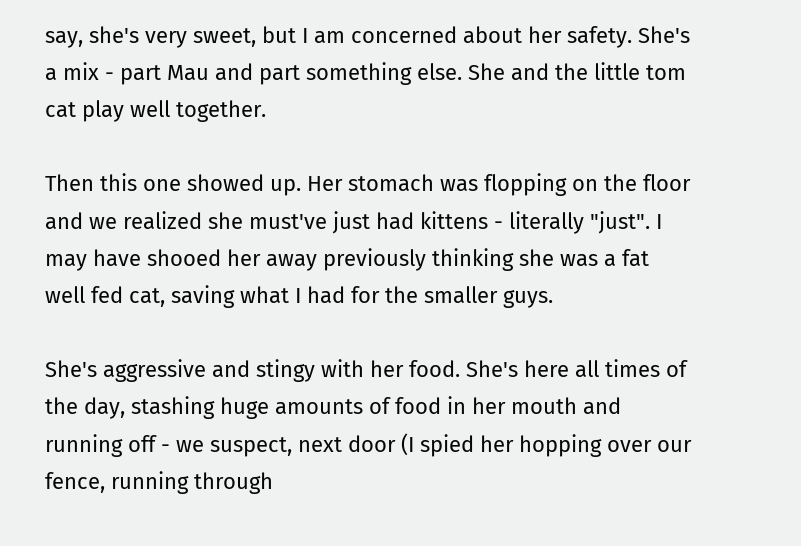say, she's very sweet, but I am concerned about her safety. She's a mix - part Mau and part something else. She and the little tom cat play well together.

Then this one showed up. Her stomach was flopping on the floor and we realized she must've just had kittens - literally "just". I may have shooed her away previously thinking she was a fat well fed cat, saving what I had for the smaller guys.

She's aggressive and stingy with her food. She's here all times of the day, stashing huge amounts of food in her mouth and running off - we suspect, next door (I spied her hopping over our fence, running through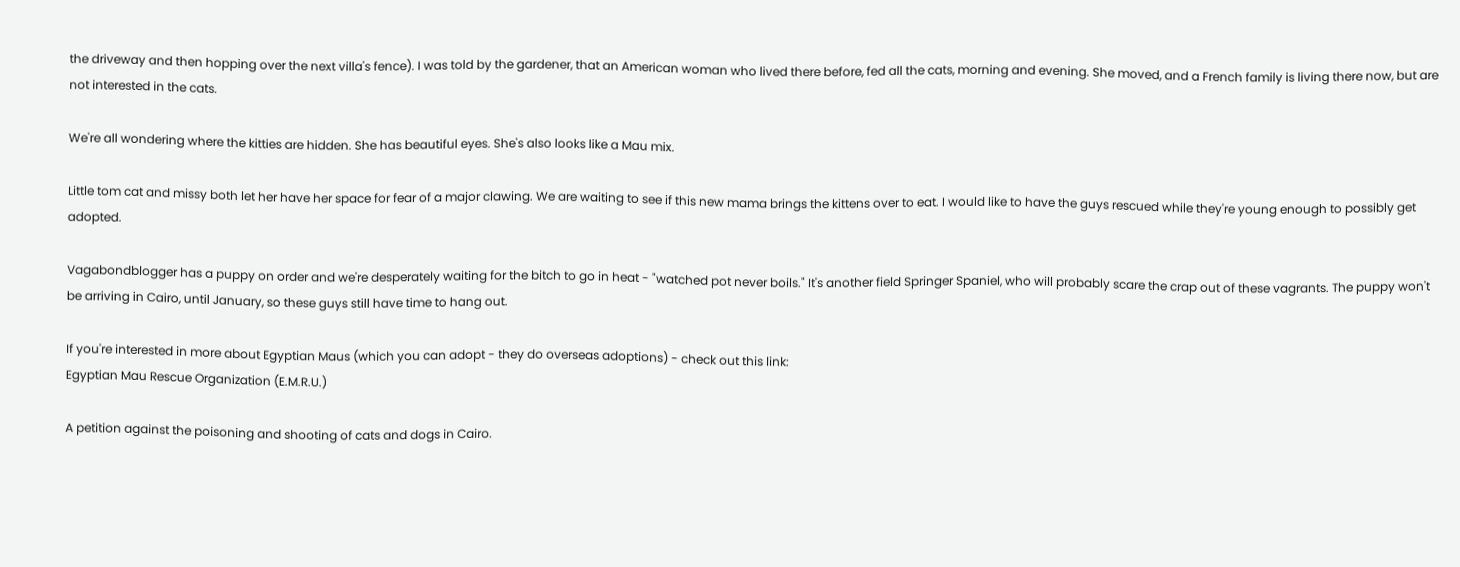the driveway and then hopping over the next villa's fence). I was told by the gardener, that an American woman who lived there before, fed all the cats, morning and evening. She moved, and a French family is living there now, but are not interested in the cats.

We're all wondering where the kitties are hidden. She has beautiful eyes. She's also looks like a Mau mix.

Little tom cat and missy both let her have her space for fear of a major clawing. We are waiting to see if this new mama brings the kittens over to eat. I would like to have the guys rescued while they're young enough to possibly get adopted.

Vagabondblogger has a puppy on order and we're desperately waiting for the bitch to go in heat - "watched pot never boils." It's another field Springer Spaniel, who will probably scare the crap out of these vagrants. The puppy won't be arriving in Cairo, until January, so these guys still have time to hang out.

If you're interested in more about Egyptian Maus (which you can adopt - they do overseas adoptions) - check out this link:
Egyptian Mau Rescue Organization (E.M.R.U.)

A petition against the poisoning and shooting of cats and dogs in Cairo.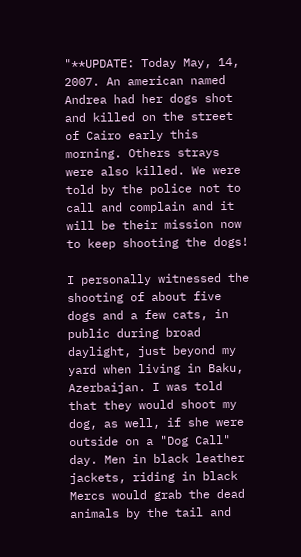"**UPDATE: Today May, 14, 2007. An american named Andrea had her dogs shot and killed on the street of Cairo early this morning. Others strays were also killed. We were told by the police not to call and complain and it will be their mission now to keep shooting the dogs!

I personally witnessed the shooting of about five dogs and a few cats, in public during broad daylight, just beyond my yard when living in Baku, Azerbaijan. I was told that they would shoot my dog, as well, if she were outside on a "Dog Call" day. Men in black leather jackets, riding in black Mercs would grab the dead animals by the tail and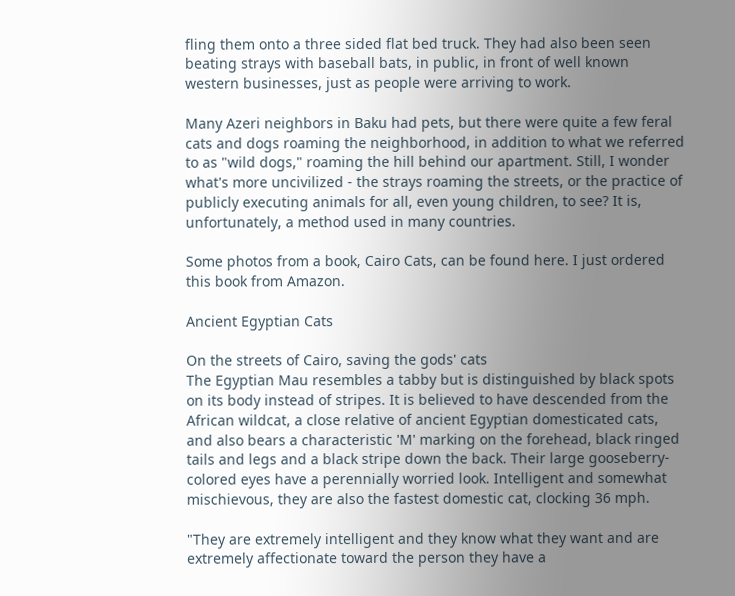fling them onto a three sided flat bed truck. They had also been seen beating strays with baseball bats, in public, in front of well known western businesses, just as people were arriving to work.

Many Azeri neighbors in Baku had pets, but there were quite a few feral cats and dogs roaming the neighborhood, in addition to what we referred to as "wild dogs," roaming the hill behind our apartment. Still, I wonder what's more uncivilized - the strays roaming the streets, or the practice of publicly executing animals for all, even young children, to see? It is, unfortunately, a method used in many countries.

Some photos from a book, Cairo Cats, can be found here. I just ordered this book from Amazon.

Ancient Egyptian Cats

On the streets of Cairo, saving the gods' cats
The Egyptian Mau resembles a tabby but is distinguished by black spots on its body instead of stripes. It is believed to have descended from the African wildcat, a close relative of ancient Egyptian domesticated cats, and also bears a characteristic 'M' marking on the forehead, black ringed tails and legs and a black stripe down the back. Their large gooseberry-colored eyes have a perennially worried look. Intelligent and somewhat mischievous, they are also the fastest domestic cat, clocking 36 mph.

"They are extremely intelligent and they know what they want and are extremely affectionate toward the person they have a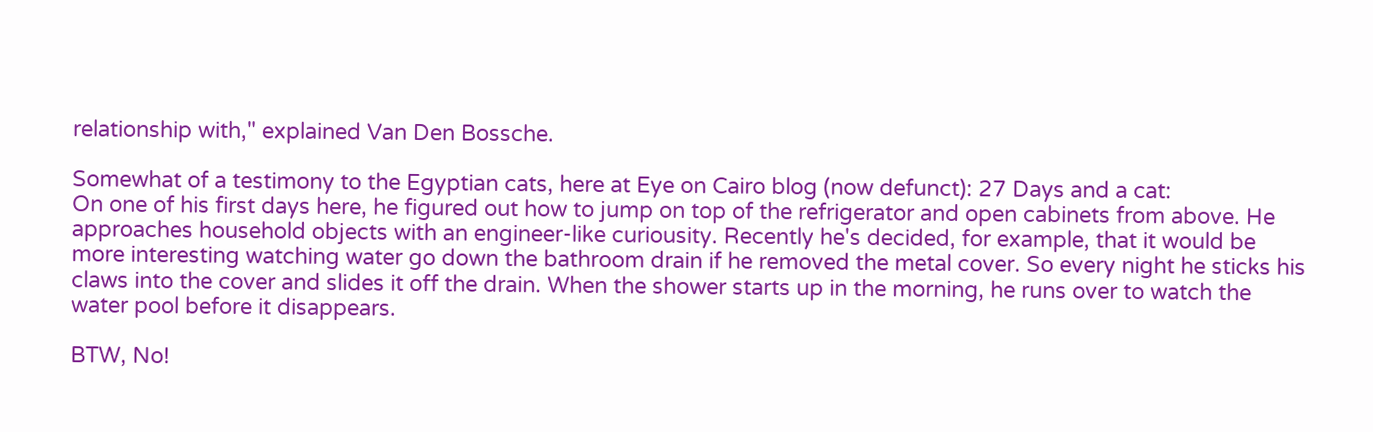relationship with," explained Van Den Bossche.

Somewhat of a testimony to the Egyptian cats, here at Eye on Cairo blog (now defunct): 27 Days and a cat:
On one of his first days here, he figured out how to jump on top of the refrigerator and open cabinets from above. He approaches household objects with an engineer-like curiousity. Recently he's decided, for example, that it would be more interesting watching water go down the bathroom drain if he removed the metal cover. So every night he sticks his claws into the cover and slides it off the drain. When the shower starts up in the morning, he runs over to watch the water pool before it disappears.

BTW, No!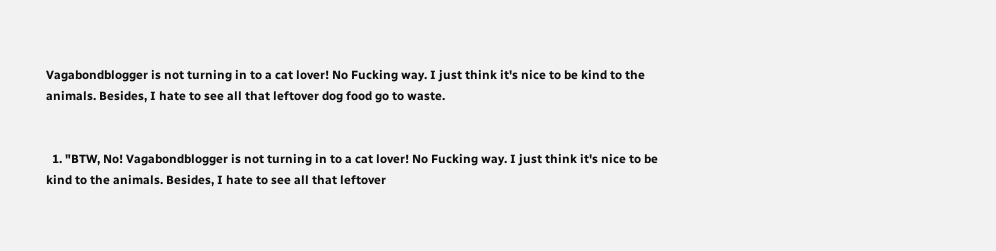Vagabondblogger is not turning in to a cat lover! No Fucking way. I just think it's nice to be kind to the animals. Besides, I hate to see all that leftover dog food go to waste.


  1. "BTW, No! Vagabondblogger is not turning in to a cat lover! No Fucking way. I just think it's nice to be kind to the animals. Besides, I hate to see all that leftover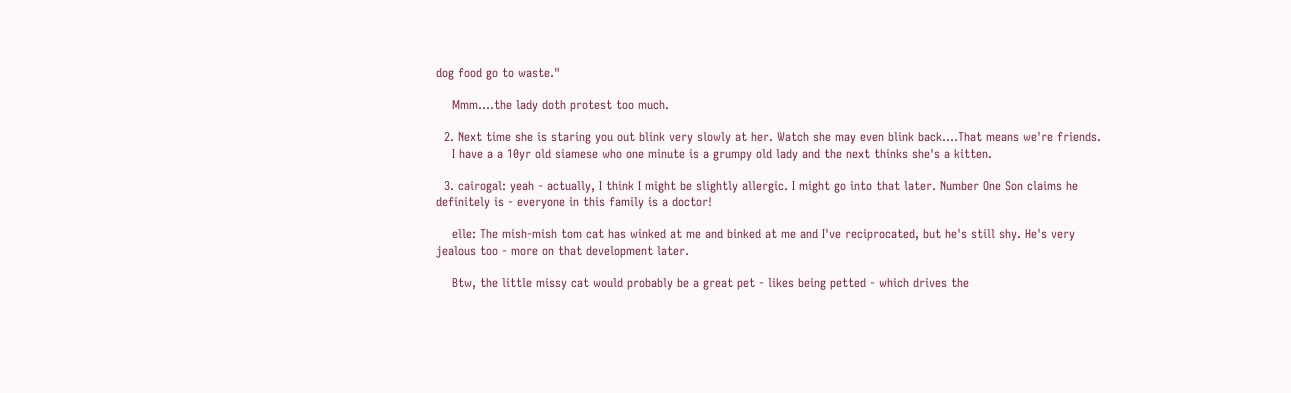dog food go to waste."

    Mmm....the lady doth protest too much.

  2. Next time she is staring you out blink very slowly at her. Watch she may even blink back....That means we're friends.
    I have a a 10yr old siamese who one minute is a grumpy old lady and the next thinks she's a kitten.

  3. cairogal: yeah - actually, I think I might be slightly allergic. I might go into that later. Number One Son claims he definitely is - everyone in this family is a doctor!

    elle: The mish-mish tom cat has winked at me and binked at me and I've reciprocated, but he's still shy. He's very jealous too - more on that development later.

    Btw, the little missy cat would probably be a great pet - likes being petted - which drives the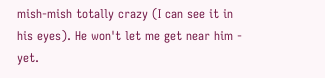mish-mish totally crazy (I can see it in his eyes). He won't let me get near him - yet.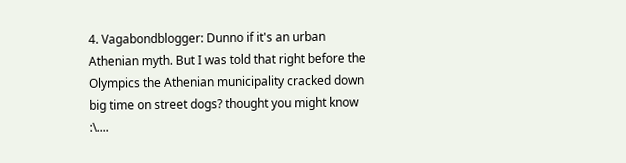4. Vagabondblogger: Dunno if it's an urban Athenian myth. But I was told that right before the Olympics the Athenian municipality cracked down big time on street dogs? thought you might know :\....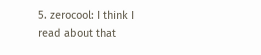5. zerocool: I think I read about that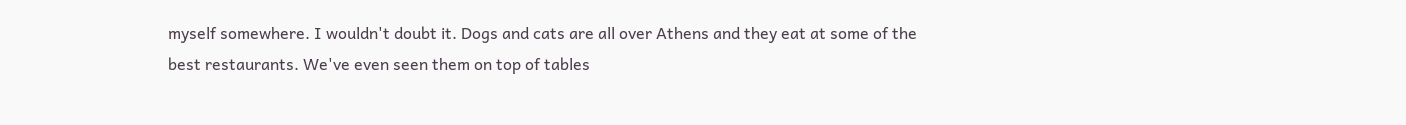myself somewhere. I wouldn't doubt it. Dogs and cats are all over Athens and they eat at some of the best restaurants. We've even seen them on top of tables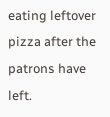eating leftover pizza after the patrons have left.